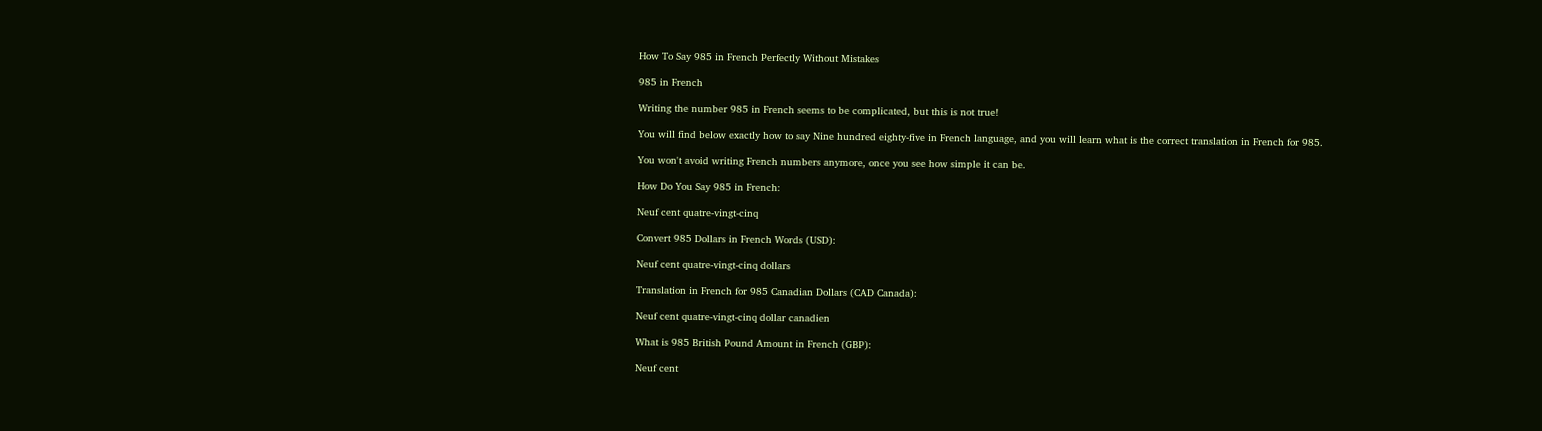How To Say 985 in French Perfectly Without Mistakes

985 in French

Writing the number 985 in French seems to be complicated, but this is not true!

You will find below exactly how to say Nine hundred eighty-five in French language, and you will learn what is the correct translation in French for 985.

You won't avoid writing French numbers anymore, once you see how simple it can be.

How Do You Say 985 in French:

Neuf cent quatre-vingt-cinq

Convert 985 Dollars in French Words (USD):

Neuf cent quatre-vingt-cinq dollars

Translation in French for 985 Canadian Dollars (CAD Canada):

Neuf cent quatre-vingt-cinq dollar canadien

What is 985 British Pound Amount in French (GBP):

Neuf cent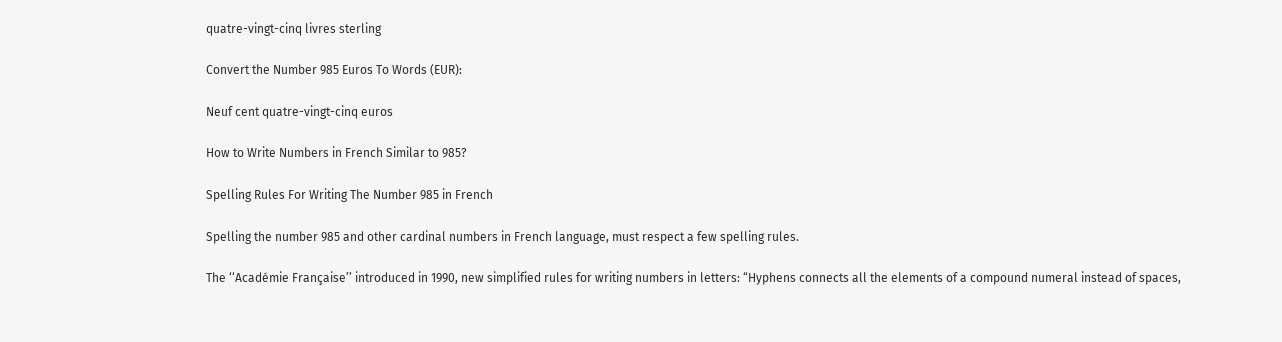quatre-vingt-cinq livres sterling

Convert the Number 985 Euros To Words (EUR):

Neuf cent quatre-vingt-cinq euros

How to Write Numbers in French Similar to 985?

Spelling Rules For Writing The Number 985 in French

Spelling the number 985 and other cardinal numbers in French language, must respect a few spelling rules.

The ‘‘Académie Française’’ introduced in 1990, new simplified rules for writing numbers in letters: “Hyphens connects all the elements of a compound numeral instead of spaces,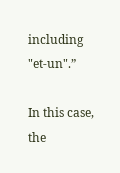including "et-un".”

In this case, the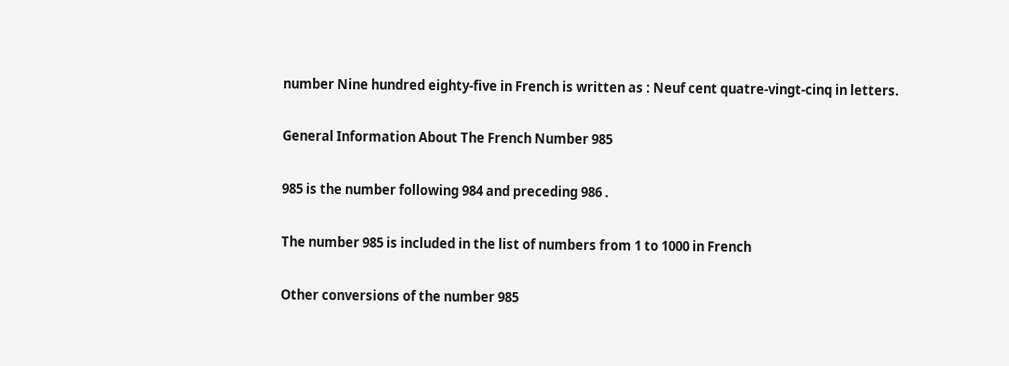number Nine hundred eighty-five in French is written as : Neuf cent quatre-vingt-cinq in letters.

General Information About The French Number 985

985 is the number following 984 and preceding 986 .

The number 985 is included in the list of numbers from 1 to 1000 in French

Other conversions of the number 985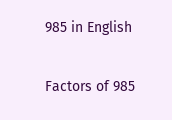985 in English

Factors of 985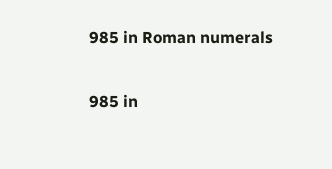985 in Roman numerals

985 in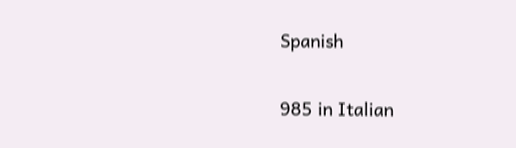Spanish

985 in Italian